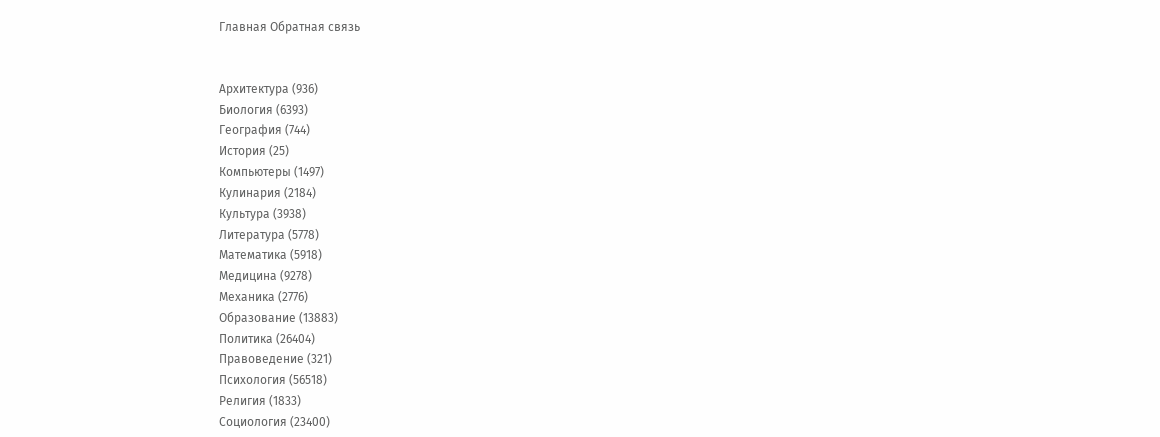Главная Обратная связь


Архитектура (936)
Биология (6393)
География (744)
История (25)
Компьютеры (1497)
Кулинария (2184)
Культура (3938)
Литература (5778)
Математика (5918)
Медицина (9278)
Механика (2776)
Образование (13883)
Политика (26404)
Правоведение (321)
Психология (56518)
Религия (1833)
Социология (23400)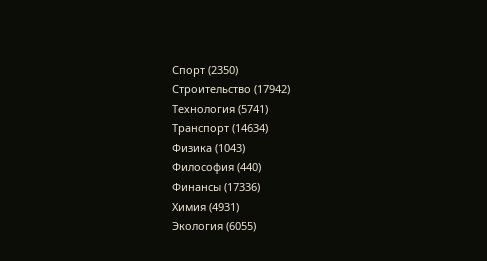Спорт (2350)
Строительство (17942)
Технология (5741)
Транспорт (14634)
Физика (1043)
Философия (440)
Финансы (17336)
Химия (4931)
Экология (6055)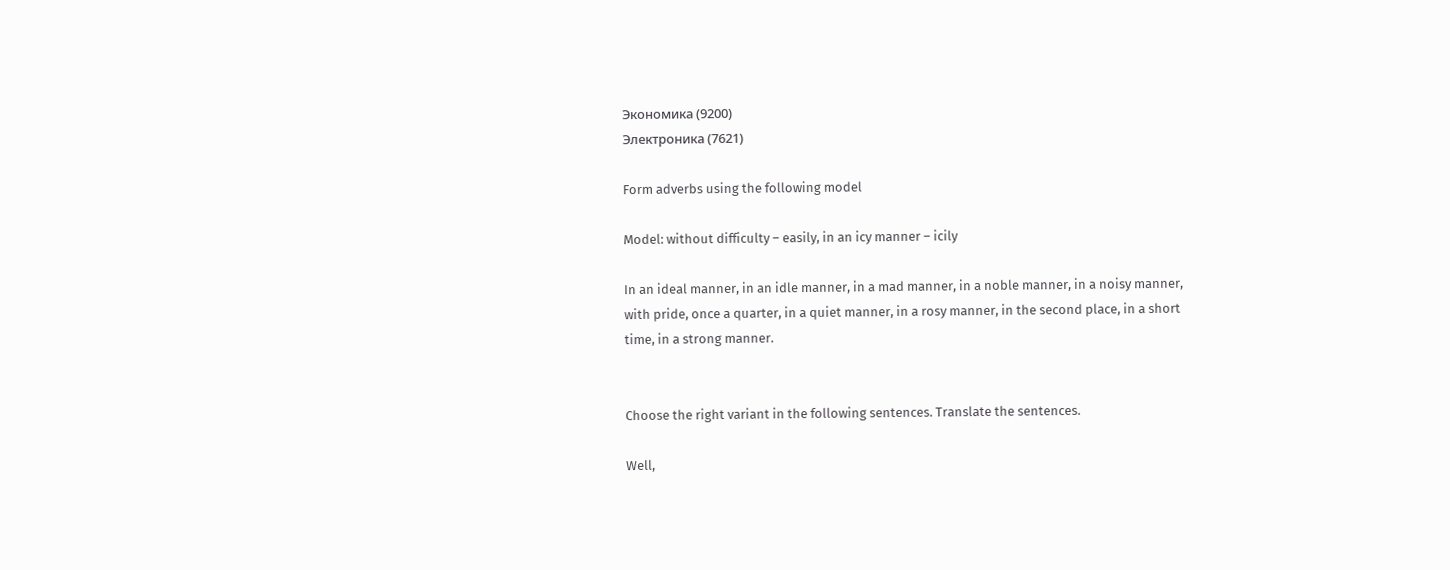Экономика (9200)
Электроника (7621)

Form adverbs using the following model

Model: without difficulty – easily, in an icy manner – icily

In an ideal manner, in an idle manner, in a mad manner, in a noble manner, in a noisy manner, with pride, once a quarter, in a quiet manner, in a rosy manner, in the second place, in a short time, in a strong manner.


Choose the right variant in the following sentences. Translate the sentences.

Well,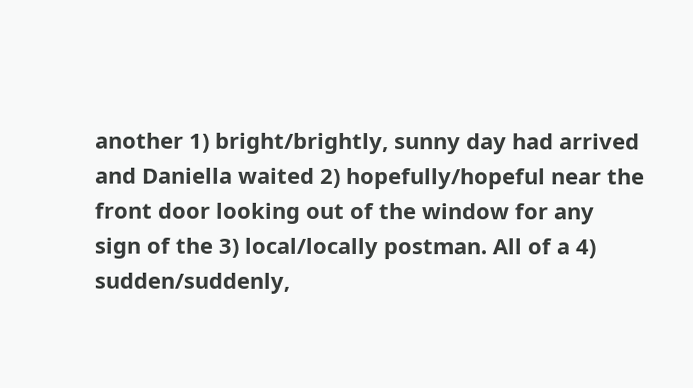another 1) bright/brightly, sunny day had arrived and Daniella waited 2) hopefully/hopeful near the front door looking out of the window for any sign of the 3) local/locally postman. All of a 4) sudden/suddenly,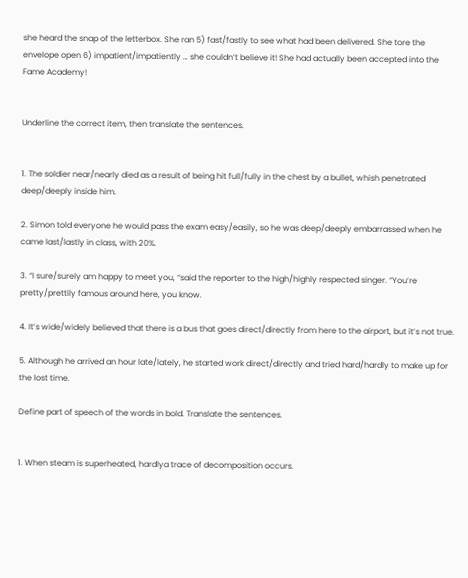she heard the snap of the letterbox. She ran 5) fast/fastly to see what had been delivered. She tore the envelope open 6) impatient/impatiently … she couldn’t believe it! She had actually been accepted into the Fame Academy!


Underline the correct item, then translate the sentences.


1. The soldier near/nearly died as a result of being hit full/fully in the chest by a bullet, whish penetrated deep/deeply inside him.

2. Simon told everyone he would pass the exam easy/easily, so he was deep/deeply embarrassed when he came last/lastly in class, with 20%.

3. “I sure/surely am happy to meet you, “said the reporter to the high/highly respected singer. “You’re pretty/prettily famous around here, you know.

4. It’s wide/widely believed that there is a bus that goes direct/directly from here to the airport, but it’s not true.

5. Although he arrived an hour late/lately, he started work direct/directly and tried hard/hardly to make up for the lost time.

Define part of speech of the words in bold. Translate the sentences.


1. When steam is superheated, hardlya trace of decomposition occurs.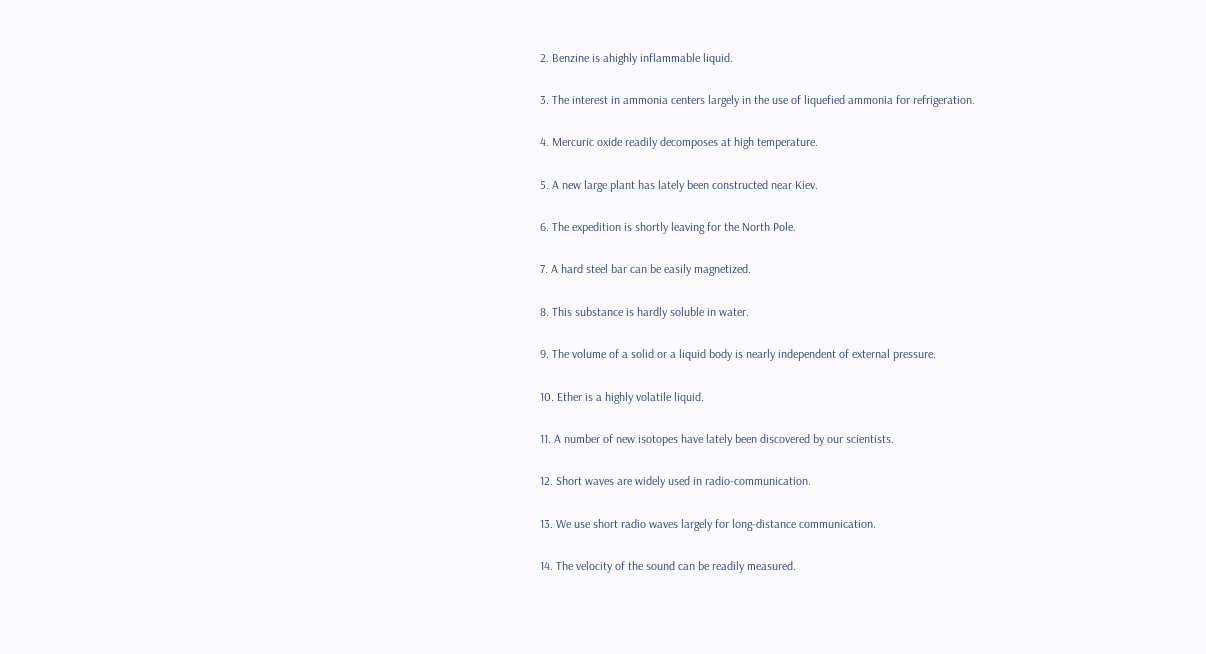2. Benzine is ahighly inflammable liquid.

3. The interest in ammonia centers largely in the use of liquefied ammonia for refrigeration.

4. Mercuric oxide readily decomposes at high temperature.

5. A new large plant has lately been constructed near Kiev.

6. The expedition is shortly leaving for the North Pole.

7. A hard steel bar can be easily magnetized.

8. This substance is hardly soluble in water.

9. The volume of a solid or a liquid body is nearly independent of external pressure.

10. Ether is a highly volatile liquid.

11. A number of new isotopes have lately been discovered by our scientists.

12. Short waves are widely used in radio-communication.

13. We use short radio waves largely for long-distance communication.

14. The velocity of the sound can be readily measured.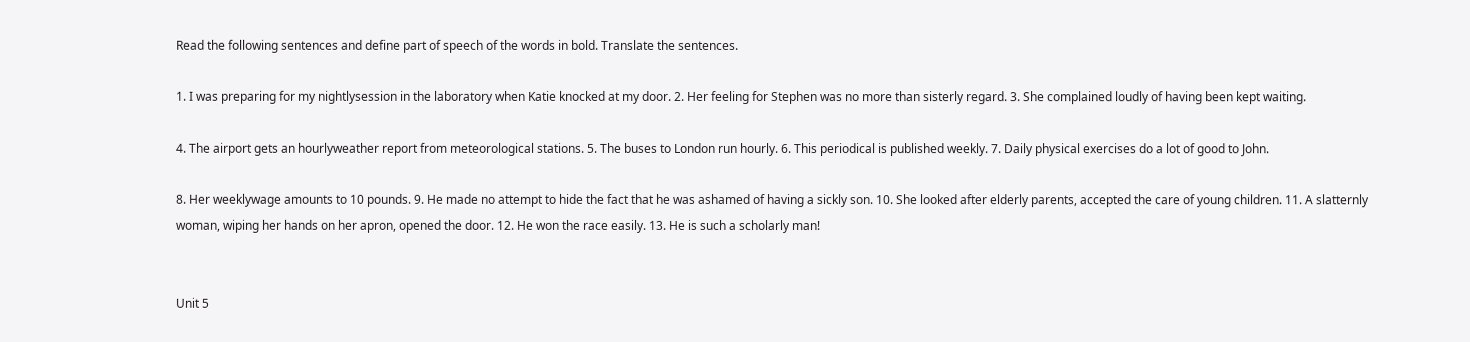Read the following sentences and define part of speech of the words in bold. Translate the sentences.

1. I was preparing for my nightlysession in the laboratory when Katie knocked at my door. 2. Her feeling for Stephen was no more than sisterly regard. 3. She complained loudly of having been kept waiting.

4. The airport gets an hourlyweather report from meteorological stations. 5. The buses to London run hourly. 6. This periodical is published weekly. 7. Daily physical exercises do a lot of good to John.

8. Her weeklywage amounts to 10 pounds. 9. He made no attempt to hide the fact that he was ashamed of having a sickly son. 10. She looked after elderly parents, accepted the care of young children. 11. A slatternly woman, wiping her hands on her apron, opened the door. 12. He won the race easily. 13. He is such a scholarly man!


Unit 5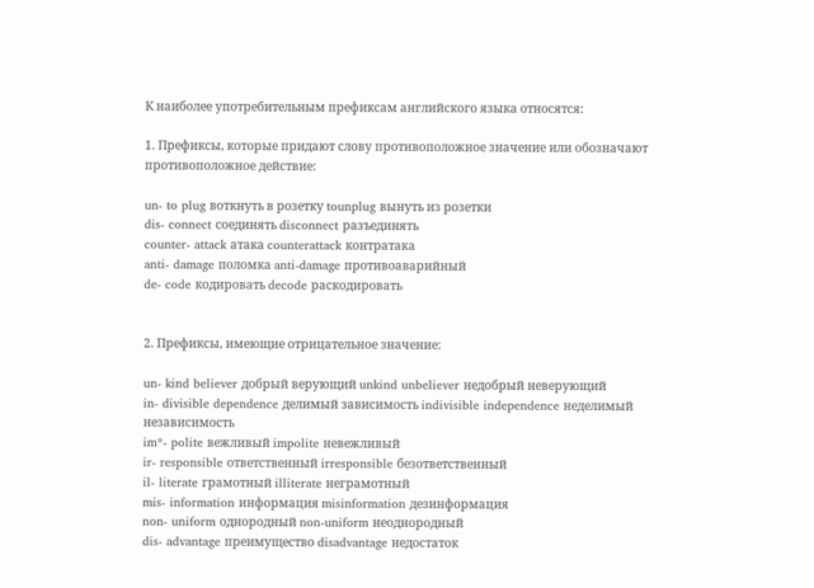К наиболее употребительным префиксам английского языка относятся:

1. Префиксы, которые придают слову противоположное значение или обозначают противоположное действие:

un- to plug воткнуть в розетку tounplug вынуть из розетки
dis- connect соединять disconnect разъединять
counter- attack атака counterattack контратака
anti- damage поломка anti-damage противоаварийный
de- code кодировать decode раскодировать


2. Префиксы, имеющие отрицательное значение:

un- kind believer добрый верующий unkind unbeliever недобрый неверующий
in- divisible dependence делимый зависимость indivisible independence неделимый независимость
im*- polite вежливый impolite невежливый
ir- responsible ответственный irresponsible безответственный
il- literate грамотный illiterate неграмотный
mis- information информация misinformation дезинформация
non- uniform однородный non-uniform неоднородный
dis- advantage преимущество disadvantage недостаток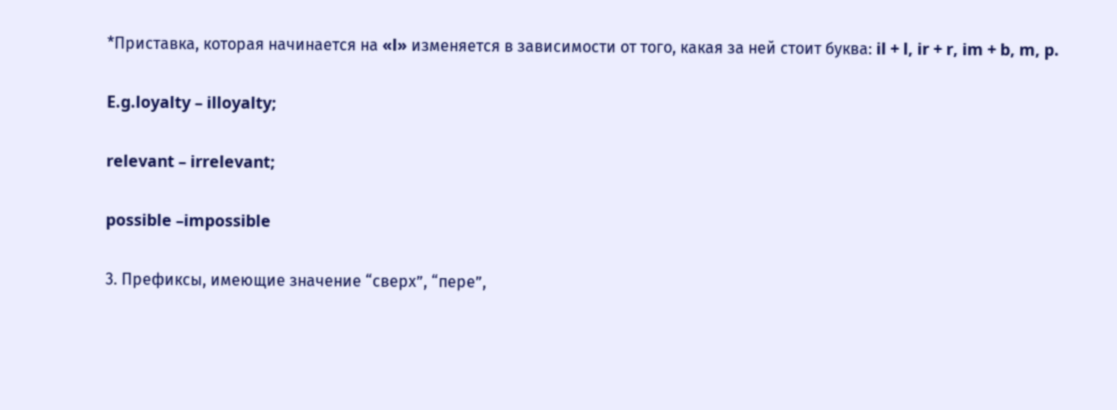*Приставка, которая начинается на «l» изменяется в зависимости от того, какая за ней стоит буква: il + l, ir + r, im + b, m, p.

E.g.loyalty – illoyalty;

relevant – irrelevant;

possible –impossible

3. Префиксы, имеющие значение “сверх”, “пере”,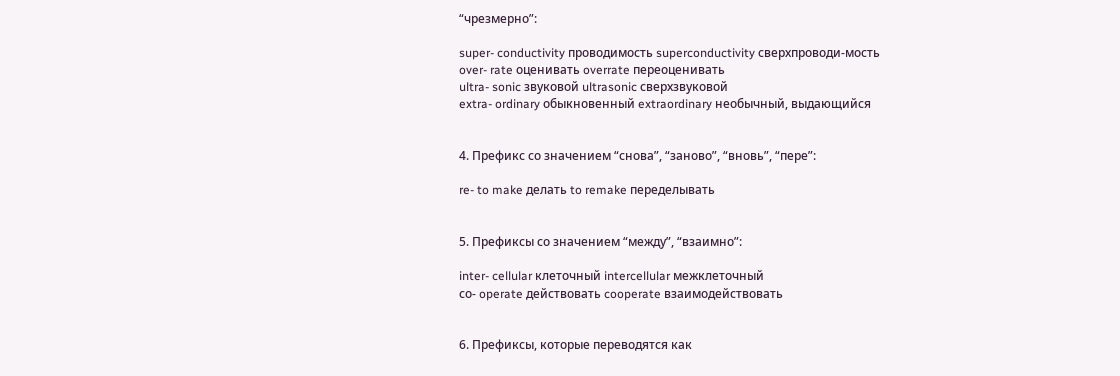“чрезмерно”:

super- conductivity проводимость superconductivity сверхпроводи-мость
over- rate оценивать overrate переоценивать
ultra- sonic звуковой ultrasonic сверхзвуковой
extra- ordinary обыкновенный extraordinary необычный, выдающийся


4. Префикс со значением “снова”, “заново”, “вновь”, “пере”:

re- to make делать to remake переделывать


5. Префиксы со значением “между”, “взаимно”:

inter- cellular клеточный intercellular межклеточный
со- operate действовать cooperate взаимодействовать


6. Префиксы, которые переводятся как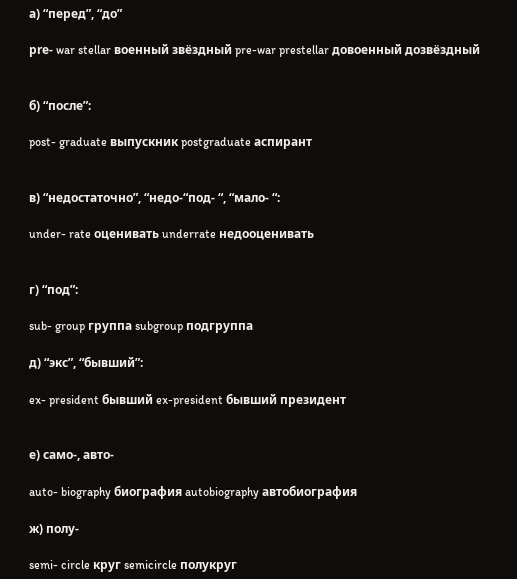а) “перед”, “до”

рrе- war stellar военный звёздный pre-war prestellar довоенный дозвёздный


б) “после”:

post- graduate выпускник postgraduate аспирант


в) “недостаточно”, “недо-“под- “, “мало- “:

under- rate оценивать underrate недооценивать


г) “под”:

sub- group группа subgroup подгруппа

д) “экс”, “бывший”:

ex- president бывший ex-president бывший президент


е) само-, авто-

auto- biography биография autobiography автобиография

ж) полу-

semi- circle круг semicircle полукруг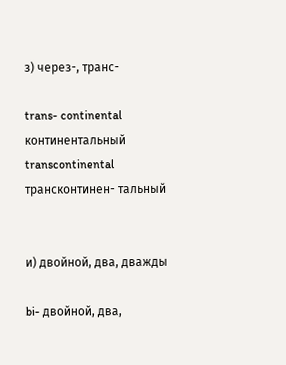з) через-, транс-

trans- continental континентальный transcontinental трансконтинен- тальный


и) двойной, два, дважды

bi- двойной, два,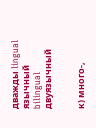дважды lingual язычный bilingual двуязычный


к) много-,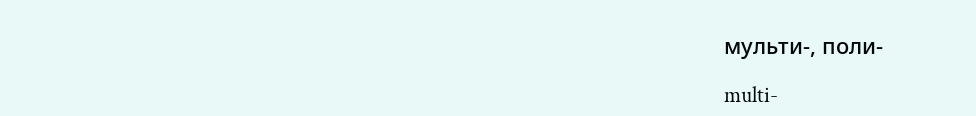мульти-, поли-

multi-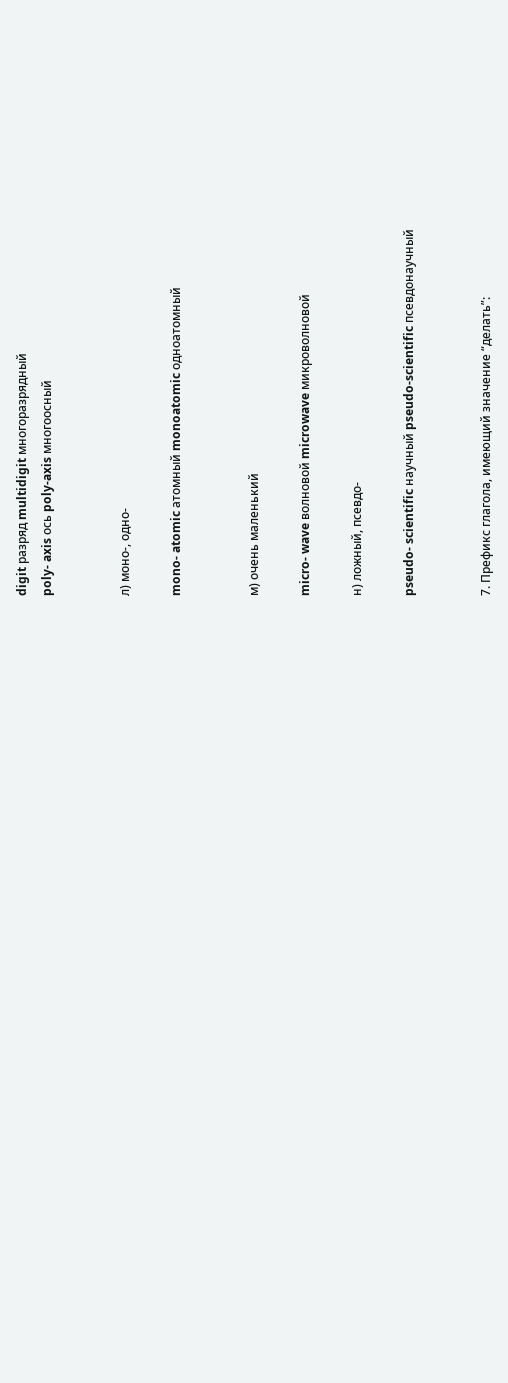digit разряд multidigit многоразрядный
poly- axis ось poly-axis многоосный


л) моно-, одно-

mono- atomic атомный monoatomic одноатомный


м) очень маленький

micro- wave волновой microwave микроволновой

н) ложный, псевдо-

pseudo- scientific научный pseudo-scientific псевдонаучный


7. Префикс глагола, имеющий значение “делать”: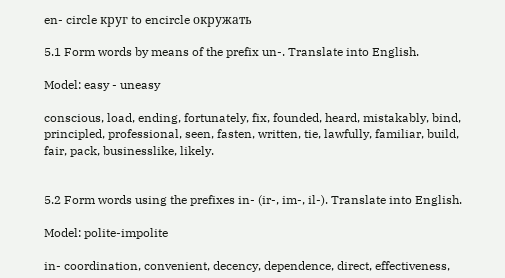en- circle круг to encircle окружать

5.1 Form words by means of the prefix un-. Translate into English.

Model: easy - uneasy

conscious, load, ending, fortunately, fix, founded, heard, mistakably, bind, principled, professional, seen, fasten, written, tie, lawfully, familiar, build, fair, pack, businesslike, likely.


5.2 Form words using the prefixes in- (ir-, im-, il-). Translate into English.

Model: polite-impolite

in- coordination, convenient, decency, dependence, direct, effectiveness,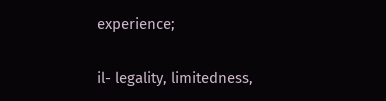experience;

il- legality, limitedness,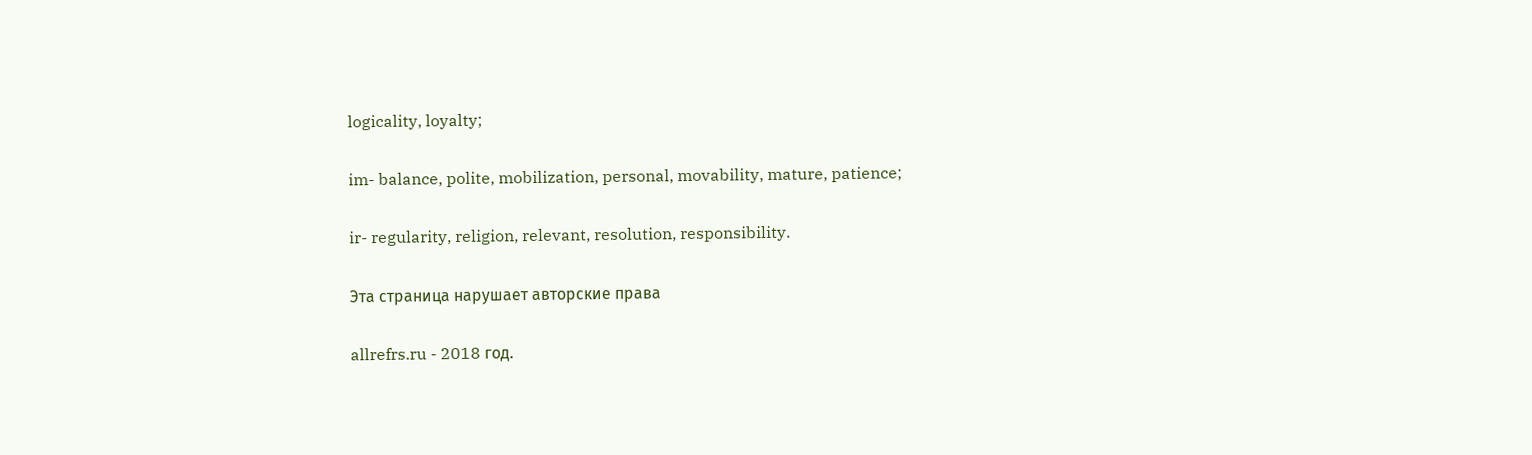logicality, loyalty;

im- balance, polite, mobilization, personal, movability, mature, patience;

ir- regularity, religion, relevant, resolution, responsibility.

Эта страница нарушает авторские права

allrefrs.ru - 2018 год.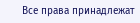Все права принадлежат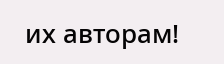их авторам!